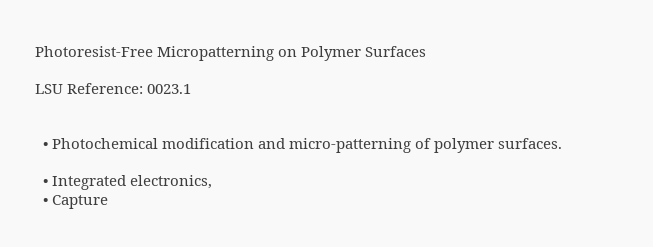Photoresist-Free Micropatterning on Polymer Surfaces

LSU Reference: 0023.1


  • Photochemical modification and micro-patterning of polymer surfaces.

  • Integrated electronics,
  • Capture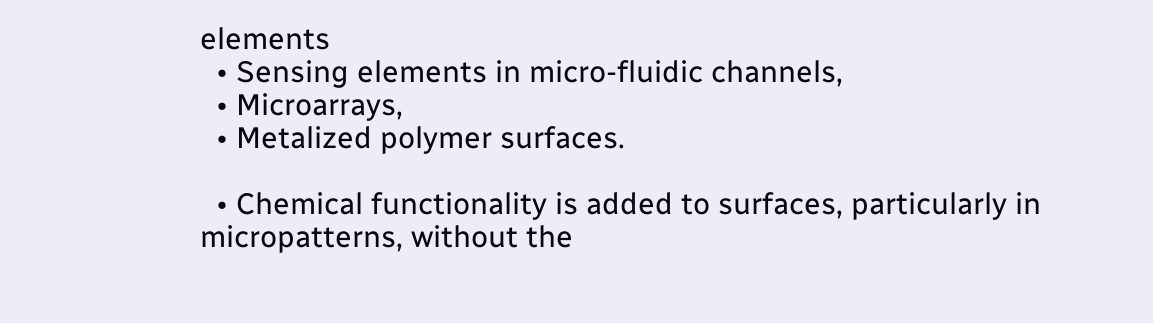elements
  • Sensing elements in micro-fluidic channels,
  • Microarrays,
  • Metalized polymer surfaces.

  • Chemical functionality is added to surfaces, particularly in micropatterns, without the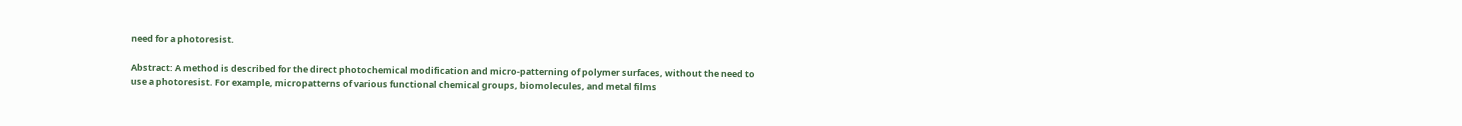need for a photoresist.

Abstract: A method is described for the direct photochemical modification and micro-patterning of polymer surfaces, without the need to use a photoresist. For example, micropatterns of various functional chemical groups, biomolecules, and metal films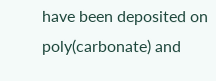have been deposited on poly(carbonate) and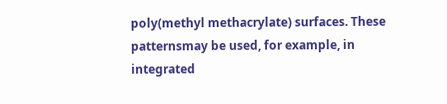poly(methyl methacrylate) surfaces. These patternsmay be used, for example, in integrated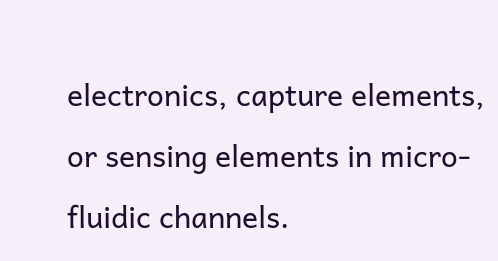electronics, capture elements, or sensing elements in micro-fluidic channels.